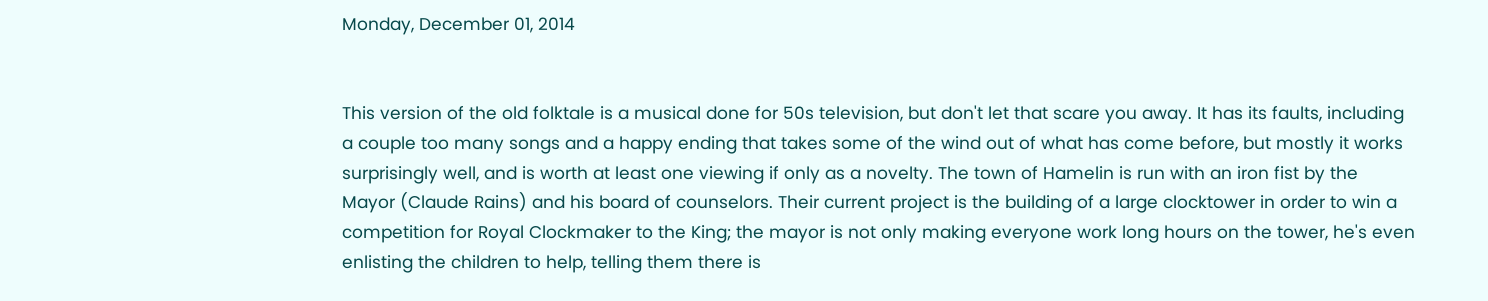Monday, December 01, 2014


This version of the old folktale is a musical done for 50s television, but don't let that scare you away. It has its faults, including a couple too many songs and a happy ending that takes some of the wind out of what has come before, but mostly it works surprisingly well, and is worth at least one viewing if only as a novelty. The town of Hamelin is run with an iron fist by the Mayor (Claude Rains) and his board of counselors. Their current project is the building of a large clocktower in order to win a competition for Royal Clockmaker to the King; the mayor is not only making everyone work long hours on the tower, he's even enlisting the children to help, telling them there is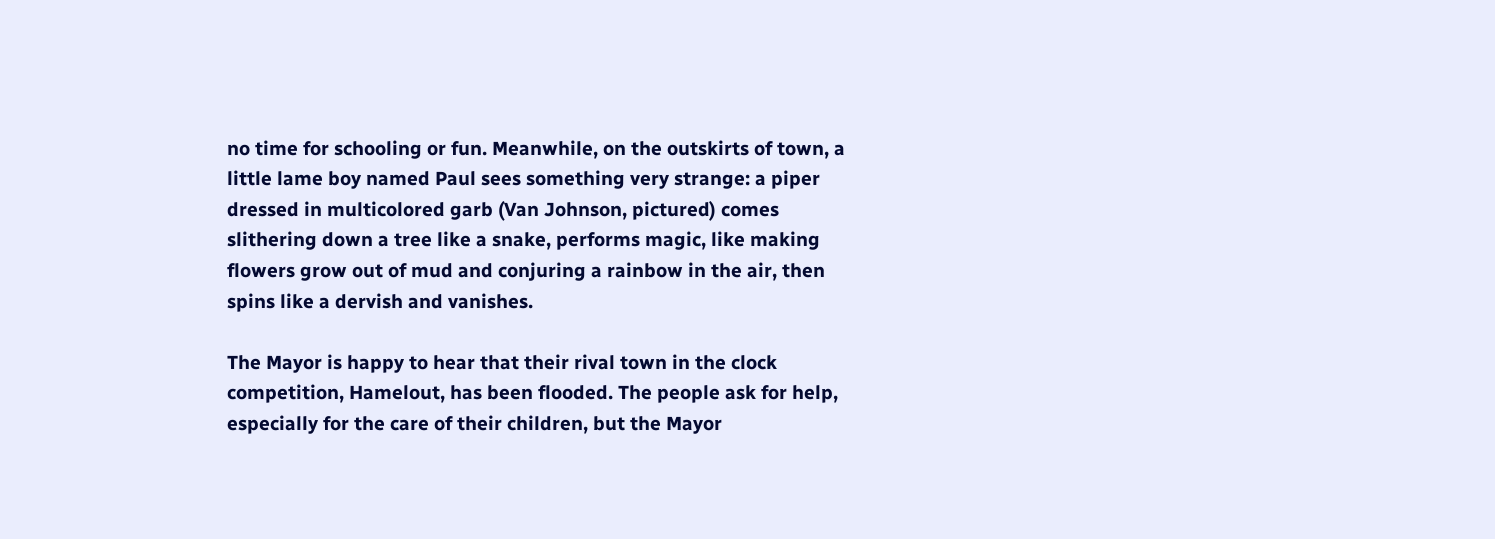no time for schooling or fun. Meanwhile, on the outskirts of town, a little lame boy named Paul sees something very strange: a piper dressed in multicolored garb (Van Johnson, pictured) comes slithering down a tree like a snake, performs magic, like making flowers grow out of mud and conjuring a rainbow in the air, then spins like a dervish and vanishes.

The Mayor is happy to hear that their rival town in the clock competition, Hamelout, has been flooded. The people ask for help, especially for the care of their children, but the Mayor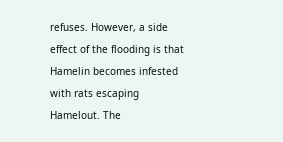refuses. However, a side effect of the flooding is that Hamelin becomes infested with rats escaping Hamelout. The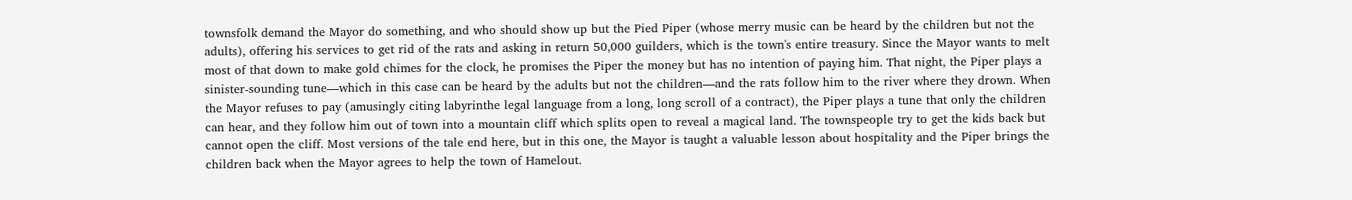townsfolk demand the Mayor do something, and who should show up but the Pied Piper (whose merry music can be heard by the children but not the adults), offering his services to get rid of the rats and asking in return 50,000 guilders, which is the town's entire treasury. Since the Mayor wants to melt most of that down to make gold chimes for the clock, he promises the Piper the money but has no intention of paying him. That night, the Piper plays a sinister-sounding tune—which in this case can be heard by the adults but not the children—and the rats follow him to the river where they drown. When the Mayor refuses to pay (amusingly citing labyrinthe legal language from a long, long scroll of a contract), the Piper plays a tune that only the children can hear, and they follow him out of town into a mountain cliff which splits open to reveal a magical land. The townspeople try to get the kids back but cannot open the cliff. Most versions of the tale end here, but in this one, the Mayor is taught a valuable lesson about hospitality and the Piper brings the children back when the Mayor agrees to help the town of Hamelout.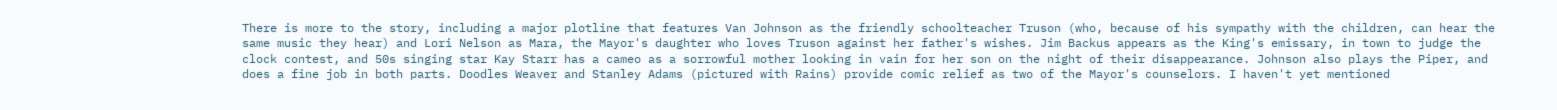There is more to the story, including a major plotline that features Van Johnson as the friendly schoolteacher Truson (who, because of his sympathy with the children, can hear the same music they hear) and Lori Nelson as Mara, the Mayor's daughter who loves Truson against her father's wishes. Jim Backus appears as the King's emissary, in town to judge the clock contest, and 50s singing star Kay Starr has a cameo as a sorrowful mother looking in vain for her son on the night of their disappearance. Johnson also plays the Piper, and does a fine job in both parts. Doodles Weaver and Stanley Adams (pictured with Rains) provide comic relief as two of the Mayor's counselors. I haven't yet mentioned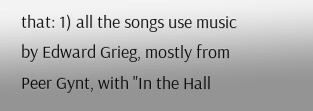that: 1) all the songs use music by Edward Grieg, mostly from Peer Gynt, with "In the Hall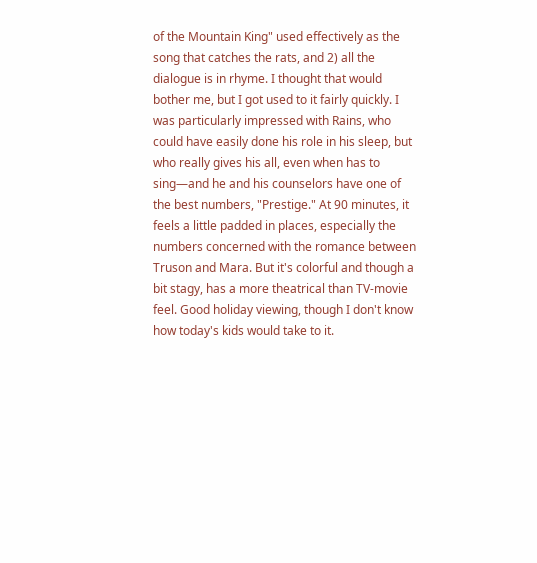of the Mountain King" used effectively as the song that catches the rats, and 2) all the dialogue is in rhyme. I thought that would bother me, but I got used to it fairly quickly. I was particularly impressed with Rains, who could have easily done his role in his sleep, but who really gives his all, even when has to sing—and he and his counselors have one of the best numbers, "Prestige." At 90 minutes, it feels a little padded in places, especially the numbers concerned with the romance between Truson and Mara. But it's colorful and though a bit stagy, has a more theatrical than TV-movie feel. Good holiday viewing, though I don't know how today's kids would take to it.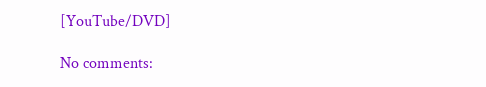[YouTube/DVD]

No comments: